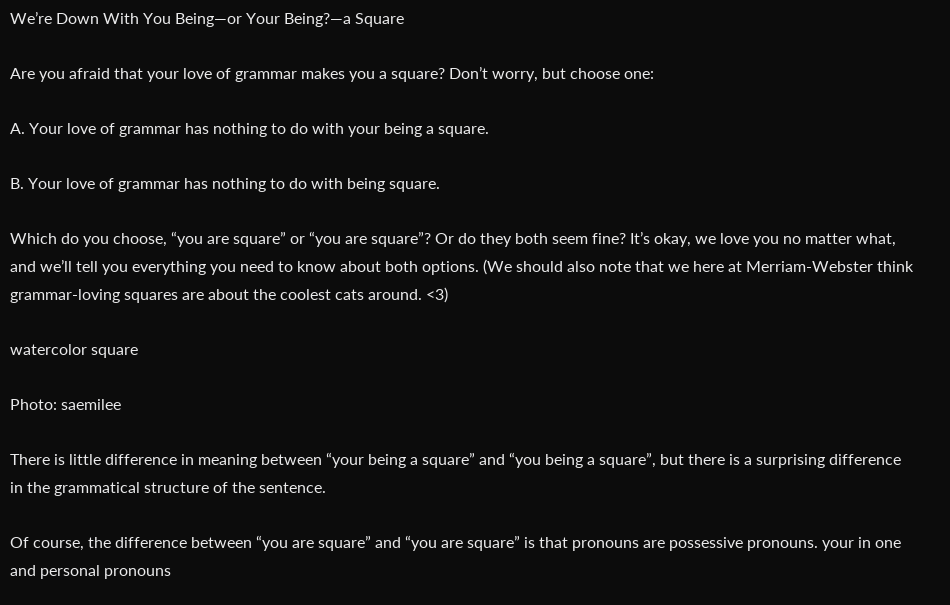We’re Down With You Being—or Your Being?—a Square

Are you afraid that your love of grammar makes you a square? Don’t worry, but choose one:

A. Your love of grammar has nothing to do with your being a square.

B. Your love of grammar has nothing to do with being square.

Which do you choose, “you are square” or “you are square”? Or do they both seem fine? It’s okay, we love you no matter what, and we’ll tell you everything you need to know about both options. (We should also note that we here at Merriam-Webster think grammar-loving squares are about the coolest cats around. <3)

watercolor square

Photo: saemilee

There is little difference in meaning between “your being a square” and “you being a square”, but there is a surprising difference in the grammatical structure of the sentence.

Of course, the difference between “you are square” and “you are square” is that pronouns are possessive pronouns. your in one and personal pronouns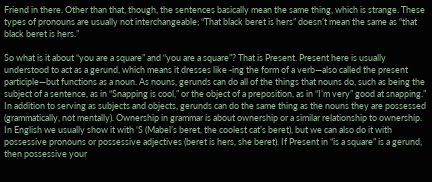Friend in there. Other than that, though, the sentences basically mean the same thing, which is strange. These types of pronouns are usually not interchangeable; “That black beret is hers” doesn’t mean the same as “that black beret is hers.”

So what is it about “you are a square” and “you are a square”? That is Present. Present here is usually understood to act as a gerund, which means it dresses like -ing the form of a verb—also called the present participle—but functions as a noun. As nouns, gerunds can do all of the things that nouns do, such as being the subject of a sentence, as in “Snapping is cool,” or the object of a preposition, as in “I’m very” good at snapping.” In addition to serving as subjects and objects, gerunds can do the same thing as the nouns they are possessed (grammatically, not mentally). Ownership in grammar is about ownership or a similar relationship to ownership. In English we usually show it with ‘S (Mabel’s beret, the coolest cat’s beret), but we can also do it with possessive pronouns or possessive adjectives (beret is hers, she beret). If Present in “is a square” is a gerund, then possessive your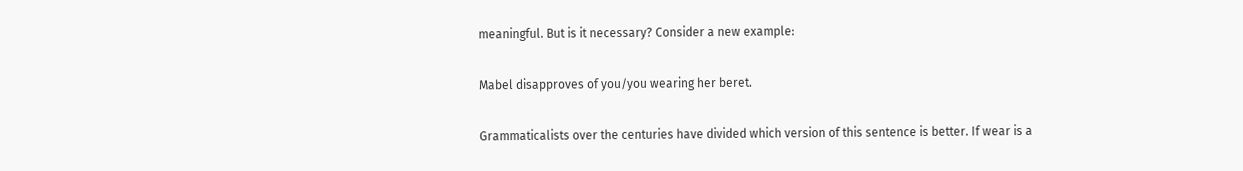meaningful. But is it necessary? Consider a new example:

Mabel disapproves of you/you wearing her beret.

Grammaticalists over the centuries have divided which version of this sentence is better. If wear is a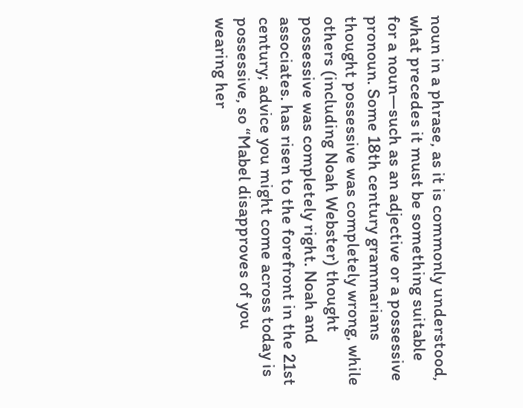noun in a phrase, as it is commonly understood, what precedes it must be something suitable for a noun—such as an adjective or a possessive pronoun. Some 18th century grammarians thought possessive was completely wrong, while others (including Noah Webster) thought possessive was completely right. Noah and associates. has risen to the forefront in the 21st century; advice you might come across today is possessive, so “Mabel disapproves of you wearing her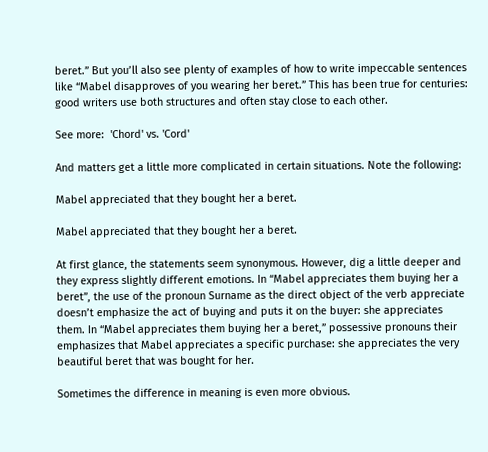beret.” But you’ll also see plenty of examples of how to write impeccable sentences like “Mabel disapproves of you wearing her beret.” This has been true for centuries: good writers use both structures and often stay close to each other.

See more:  'Chord' vs. 'Cord'

And matters get a little more complicated in certain situations. Note the following:

Mabel appreciated that they bought her a beret.

Mabel appreciated that they bought her a beret.

At first glance, the statements seem synonymous. However, dig a little deeper and they express slightly different emotions. In “Mabel appreciates them buying her a beret”, the use of the pronoun Surname as the direct object of the verb appreciate doesn’t emphasize the act of buying and puts it on the buyer: she appreciates them. In “Mabel appreciates them buying her a beret,” possessive pronouns their emphasizes that Mabel appreciates a specific purchase: she appreciates the very beautiful beret that was bought for her.

Sometimes the difference in meaning is even more obvious.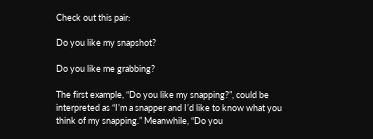Check out this pair:

Do you like my snapshot?

Do you like me grabbing?

The first example, “Do you like my snapping?”, could be interpreted as “I’m a snapper and I’d like to know what you think of my snapping.” Meanwhile, “Do you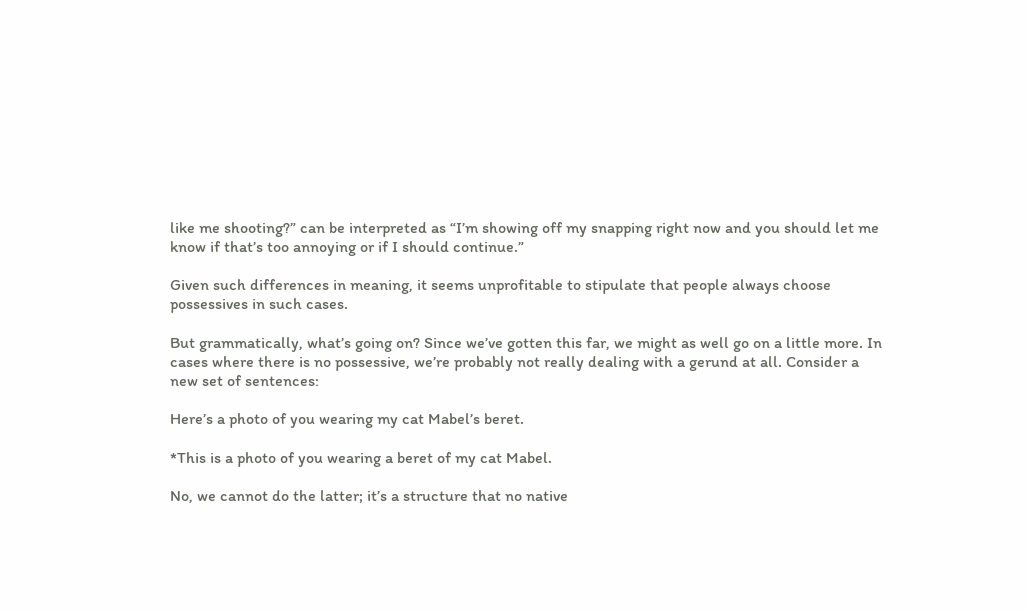like me shooting?” can be interpreted as “I’m showing off my snapping right now and you should let me know if that’s too annoying or if I should continue.”

Given such differences in meaning, it seems unprofitable to stipulate that people always choose possessives in such cases.

But grammatically, what’s going on? Since we’ve gotten this far, we might as well go on a little more. In cases where there is no possessive, we’re probably not really dealing with a gerund at all. Consider a new set of sentences:

Here’s a photo of you wearing my cat Mabel’s beret.

*This is a photo of you wearing a beret of my cat Mabel.

No, we cannot do the latter; it’s a structure that no native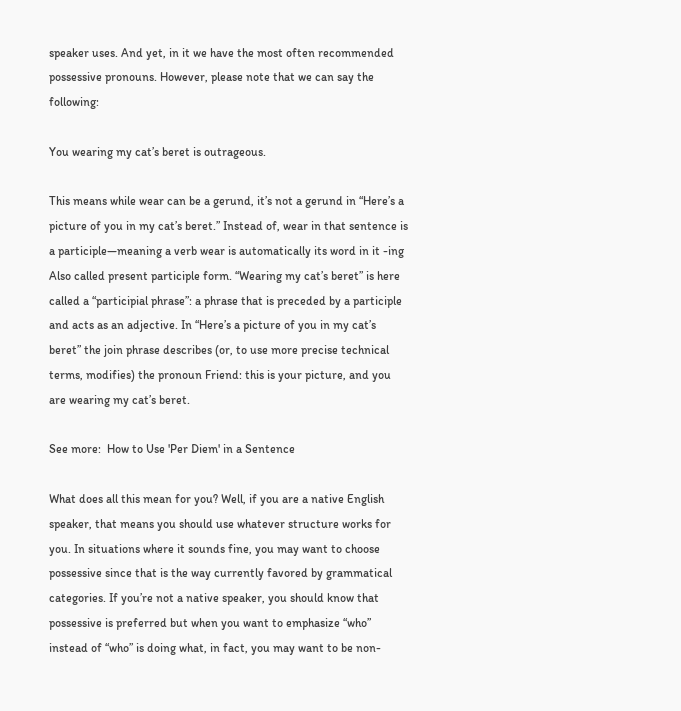speaker uses. And yet, in it we have the most often recommended possessive pronouns. However, please note that we can say the following:

You wearing my cat’s beret is outrageous.

This means while wear can be a gerund, it’s not a gerund in “Here’s a picture of you in my cat’s beret.” Instead of, wear in that sentence is a participle—meaning a verb wear is automatically its word in it -ing Also called present participle form. “Wearing my cat’s beret” is here called a “participial phrase”: a phrase that is preceded by a participle and acts as an adjective. In “Here’s a picture of you in my cat’s beret” the join phrase describes (or, to use more precise technical terms, modifies) the pronoun Friend: this is your picture, and you are wearing my cat’s beret.

See more:  How to Use 'Per Diem' in a Sentence

What does all this mean for you? Well, if you are a native English speaker, that means you should use whatever structure works for you. In situations where it sounds fine, you may want to choose possessive since that is the way currently favored by grammatical categories. If you’re not a native speaker, you should know that possessive is preferred but when you want to emphasize “who” instead of “who” is doing what, in fact, you may want to be non-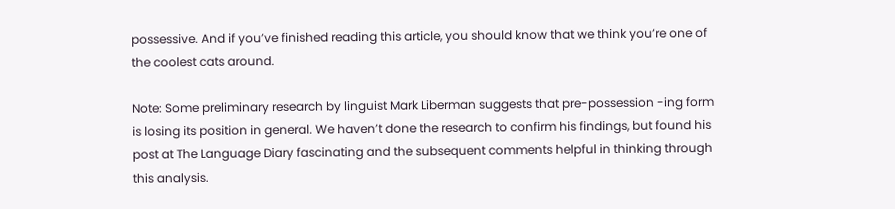possessive. And if you’ve finished reading this article, you should know that we think you’re one of the coolest cats around.

Note: Some preliminary research by linguist Mark Liberman suggests that pre-possession -ing form is losing its position in general. We haven’t done the research to confirm his findings, but found his post at The Language Diary fascinating and the subsequent comments helpful in thinking through this analysis.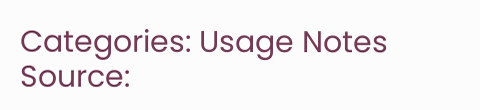Categories: Usage Notes
Source: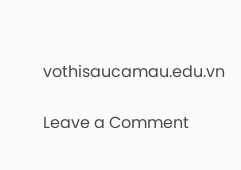vothisaucamau.edu.vn

Leave a Comment